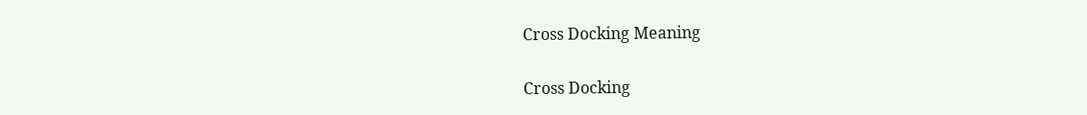Cross Docking Meaning

Cross Docking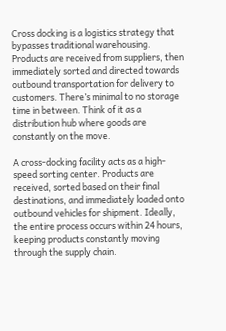Cross docking is a logistics strategy that bypasses traditional warehousing. Products are received from suppliers, then immediately sorted and directed towards outbound transportation for delivery to customers. There’s minimal to no storage time in between. Think of it as a distribution hub where goods are constantly on the move.

A cross-docking facility acts as a high-speed sorting center. Products are received, sorted based on their final destinations, and immediately loaded onto outbound vehicles for shipment. Ideally, the entire process occurs within 24 hours, keeping products constantly moving through the supply chain.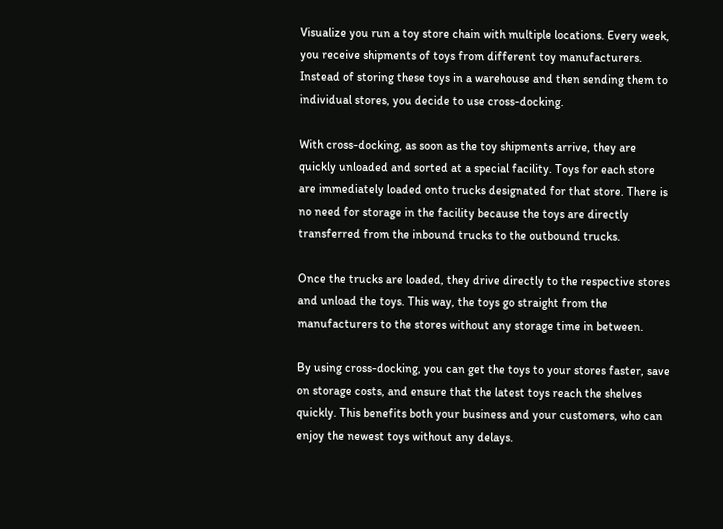Visualize you run a toy store chain with multiple locations. Every week, you receive shipments of toys from different toy manufacturers. Instead of storing these toys in a warehouse and then sending them to individual stores, you decide to use cross-docking.

With cross-docking, as soon as the toy shipments arrive, they are quickly unloaded and sorted at a special facility. Toys for each store are immediately loaded onto trucks designated for that store. There is no need for storage in the facility because the toys are directly transferred from the inbound trucks to the outbound trucks.

Once the trucks are loaded, they drive directly to the respective stores and unload the toys. This way, the toys go straight from the manufacturers to the stores without any storage time in between.

By using cross-docking, you can get the toys to your stores faster, save on storage costs, and ensure that the latest toys reach the shelves quickly. This benefits both your business and your customers, who can enjoy the newest toys without any delays.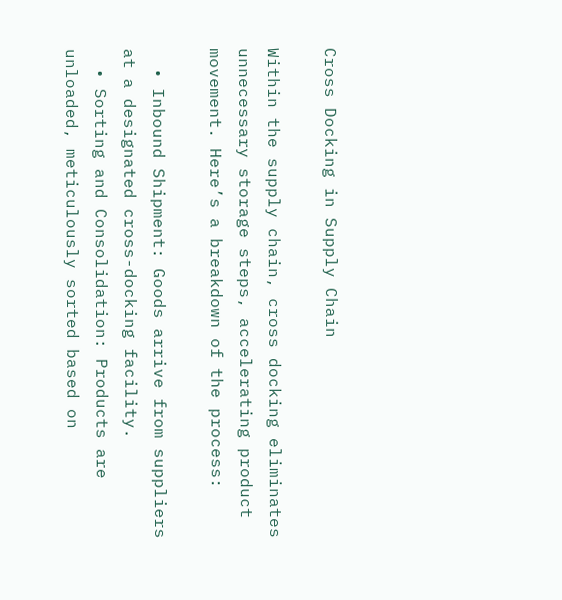Cross Docking in Supply Chain

Within the supply chain, cross docking eliminates unnecessary storage steps, accelerating product movement. Here’s a breakdown of the process:

  • Inbound Shipment: Goods arrive from suppliers at a designated cross-docking facility.
  • Sorting and Consolidation: Products are unloaded, meticulously sorted based on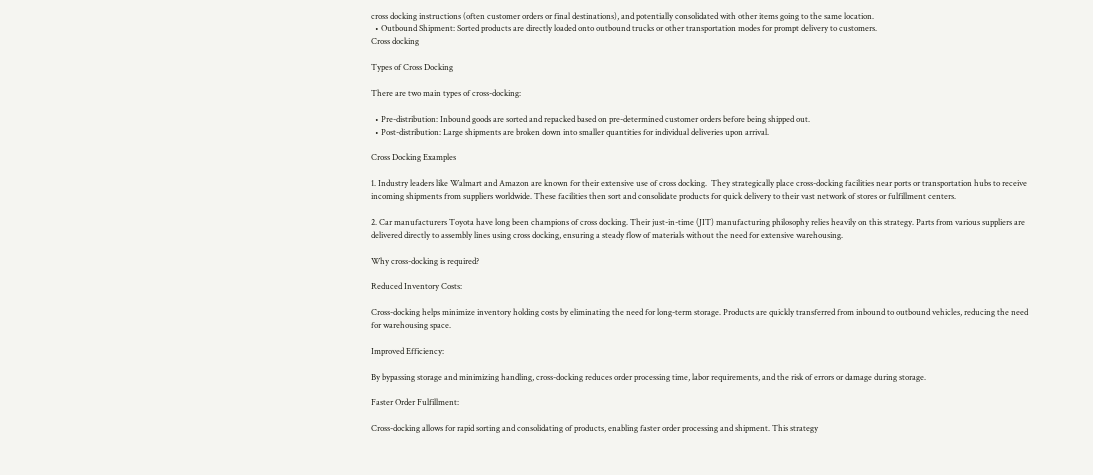cross docking instructions (often customer orders or final destinations), and potentially consolidated with other items going to the same location.
  • Outbound Shipment: Sorted products are directly loaded onto outbound trucks or other transportation modes for prompt delivery to customers.
Cross docking

Types of Cross Docking

There are two main types of cross-docking:

  • Pre-distribution: Inbound goods are sorted and repacked based on pre-determined customer orders before being shipped out.
  • Post-distribution: Large shipments are broken down into smaller quantities for individual deliveries upon arrival.

Cross Docking Examples

1. Industry leaders like Walmart and Amazon are known for their extensive use of cross docking.  They strategically place cross-docking facilities near ports or transportation hubs to receive incoming shipments from suppliers worldwide. These facilities then sort and consolidate products for quick delivery to their vast network of stores or fulfillment centers.

2. Car manufacturers Toyota have long been champions of cross docking. Their just-in-time (JIT) manufacturing philosophy relies heavily on this strategy. Parts from various suppliers are delivered directly to assembly lines using cross docking, ensuring a steady flow of materials without the need for extensive warehousing.

Why cross-docking is required?

Reduced Inventory Costs:

Cross-docking helps minimize inventory holding costs by eliminating the need for long-term storage. Products are quickly transferred from inbound to outbound vehicles, reducing the need for warehousing space.

Improved Efficiency:

By bypassing storage and minimizing handling, cross-docking reduces order processing time, labor requirements, and the risk of errors or damage during storage.

Faster Order Fulfillment:

Cross-docking allows for rapid sorting and consolidating of products, enabling faster order processing and shipment. This strategy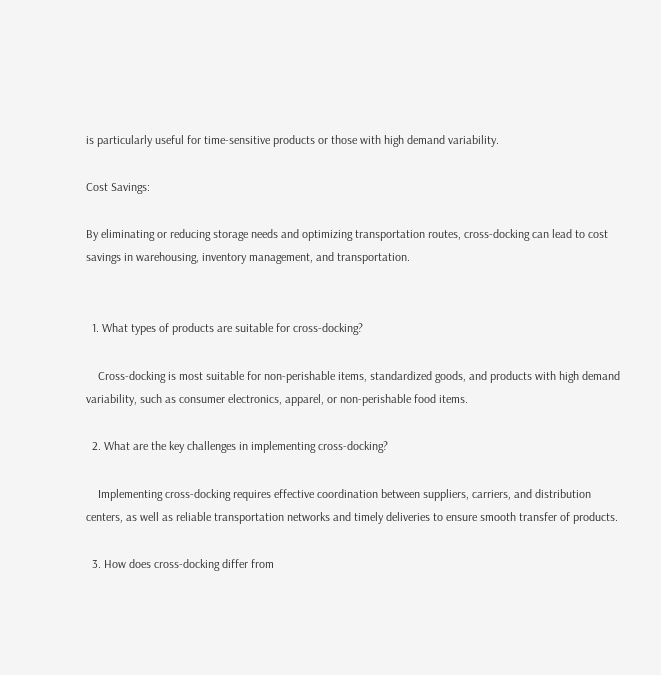is particularly useful for time-sensitive products or those with high demand variability.

Cost Savings:

By eliminating or reducing storage needs and optimizing transportation routes, cross-docking can lead to cost savings in warehousing, inventory management, and transportation.


  1. What types of products are suitable for cross-docking?

    Cross-docking is most suitable for non-perishable items, standardized goods, and products with high demand variability, such as consumer electronics, apparel, or non-perishable food items.

  2. What are the key challenges in implementing cross-docking?

    Implementing cross-docking requires effective coordination between suppliers, carriers, and distribution centers, as well as reliable transportation networks and timely deliveries to ensure smooth transfer of products.

  3. How does cross-docking differ from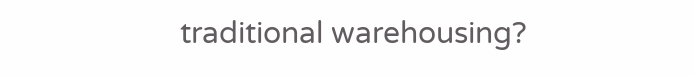traditional warehousing?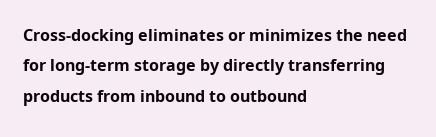Cross-docking eliminates or minimizes the need for long-term storage by directly transferring products from inbound to outbound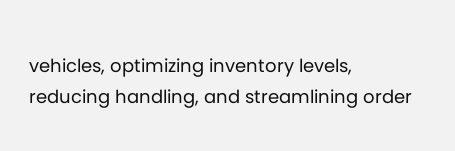vehicles, optimizing inventory levels, reducing handling, and streamlining order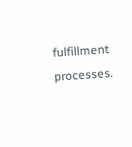fulfillment processes.